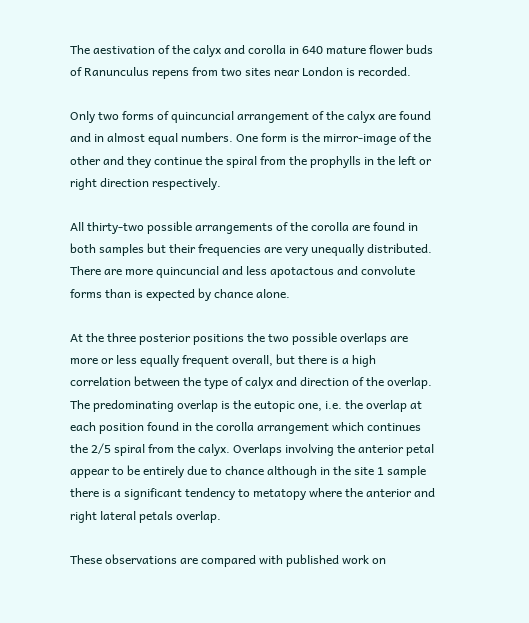The aestivation of the calyx and corolla in 640 mature flower buds of Ranunculus repens from two sites near London is recorded.

Only two forms of quincuncial arrangement of the calyx are found and in almost equal numbers. One form is the mirror-image of the other and they continue the spiral from the prophylls in the left or right direction respectively.

All thirty-two possible arrangements of the corolla are found in both samples but their frequencies are very unequally distributed. There are more quincuncial and less apotactous and convolute forms than is expected by chance alone.

At the three posterior positions the two possible overlaps are more or less equally frequent overall, but there is a high correlation between the type of calyx and direction of the overlap. The predominating overlap is the eutopic one, i.e. the overlap at each position found in the corolla arrangement which continues the 2/5 spiral from the calyx. Overlaps involving the anterior petal appear to be entirely due to chance although in the site 1 sample there is a significant tendency to metatopy where the anterior and right lateral petals overlap.

These observations are compared with published work on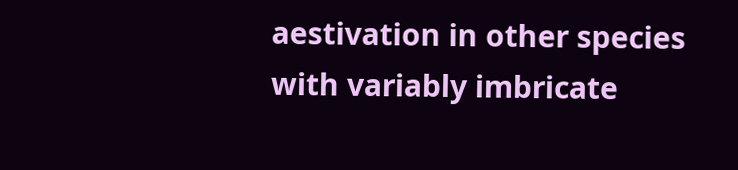aestivation in other species with variably imbricate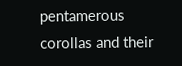pentamerous corollas and their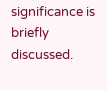significance is briefly discussed.